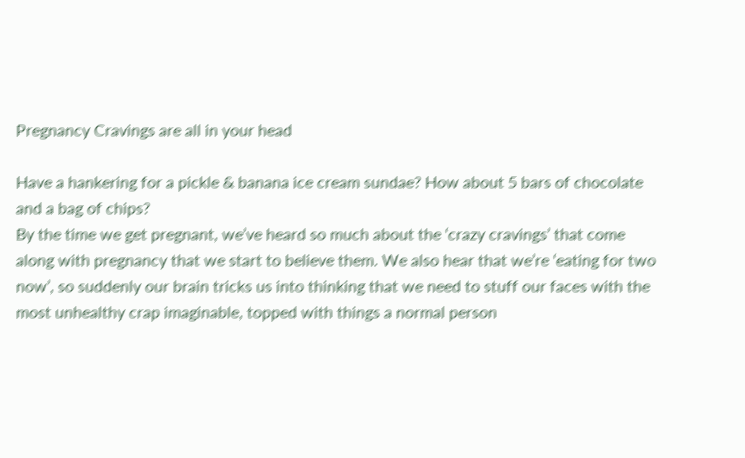Pregnancy Cravings are all in your head

Have a hankering for a pickle & banana ice cream sundae? How about 5 bars of chocolate and a bag of chips?
By the time we get pregnant, we’ve heard so much about the ‘crazy cravings’ that come along with pregnancy that we start to believe them. We also hear that we’re ‘eating for two now’, so suddenly our brain tricks us into thinking that we need to stuff our faces with the most unhealthy crap imaginable, topped with things a normal person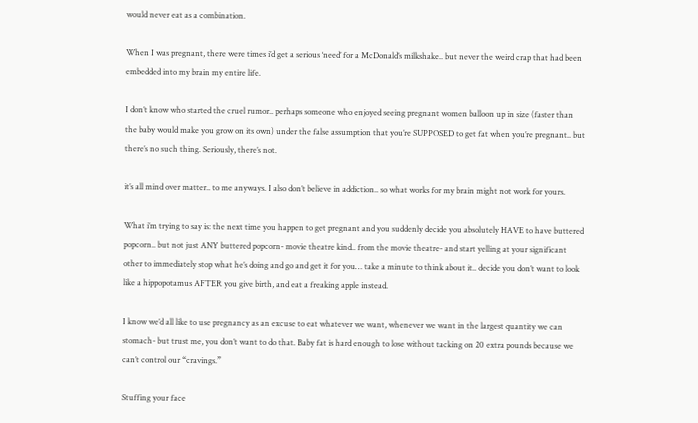would never eat as a combination.

When I was pregnant, there were times i’d get a serious ‘need’ for a McDonald’s milkshake.. but never the weird crap that had been embedded into my brain my entire life.

I don’t know who started the cruel rumor.. perhaps someone who enjoyed seeing pregnant women balloon up in size (faster than the baby would make you grow on its own) under the false assumption that you’re SUPPOSED to get fat when you’re pregnant.. but there’s no such thing. Seriously, there’s not.

it’s all mind over matter.. to me anyways. I also don’t believe in addiction.. so what works for my brain might not work for yours.

What i’m trying to say is: the next time you happen to get pregnant and you suddenly decide you absolutely HAVE to have buttered popcorn.. but not just ANY buttered popcorn- movie theatre kind.. from the movie theatre- and start yelling at your significant other to immediately stop what he’s doing and go and get it for you… take a minute to think about it.. decide you don’t want to look like a hippopotamus AFTER you give birth, and eat a freaking apple instead.

I know we’d all like to use pregnancy as an excuse to eat whatever we want, whenever we want in the largest quantity we can stomach- but trust me, you don’t want to do that. Baby fat is hard enough to lose without tacking on 20 extra pounds because we can’t control our “cravings.”

Stuffing your face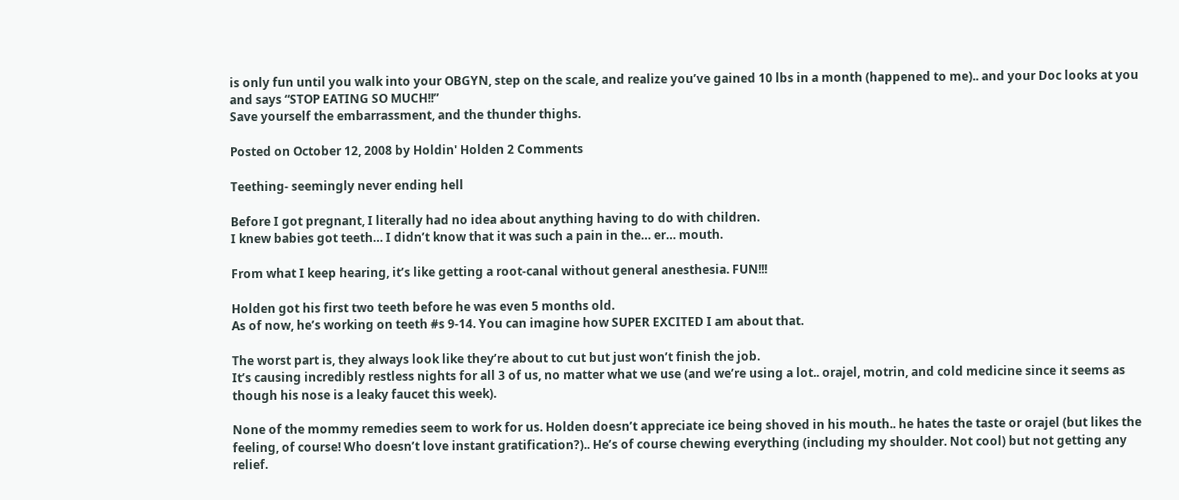is only fun until you walk into your OBGYN, step on the scale, and realize you’ve gained 10 lbs in a month (happened to me).. and your Doc looks at you and says “STOP EATING SO MUCH!!”
Save yourself the embarrassment, and the thunder thighs.

Posted on October 12, 2008 by Holdin' Holden 2 Comments

Teething- seemingly never ending hell

Before I got pregnant, I literally had no idea about anything having to do with children.
I knew babies got teeth… I didn’t know that it was such a pain in the… er… mouth.

From what I keep hearing, it’s like getting a root-canal without general anesthesia. FUN!!!

Holden got his first two teeth before he was even 5 months old.
As of now, he’s working on teeth #s 9-14. You can imagine how SUPER EXCITED I am about that.

The worst part is, they always look like they’re about to cut but just won’t finish the job.
It’s causing incredibly restless nights for all 3 of us, no matter what we use (and we’re using a lot.. orajel, motrin, and cold medicine since it seems as though his nose is a leaky faucet this week).

None of the mommy remedies seem to work for us. Holden doesn’t appreciate ice being shoved in his mouth.. he hates the taste or orajel (but likes the feeling, of course! Who doesn’t love instant gratification?).. He’s of course chewing everything (including my shoulder. Not cool) but not getting any relief.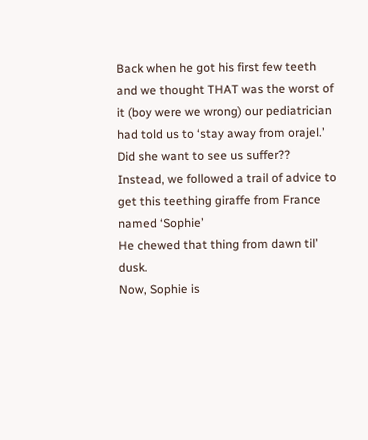Back when he got his first few teeth and we thought THAT was the worst of it (boy were we wrong) our pediatrician had told us to ‘stay away from orajel.’ Did she want to see us suffer??
Instead, we followed a trail of advice to get this teething giraffe from France named ‘Sophie’
He chewed that thing from dawn til’ dusk.
Now, Sophie is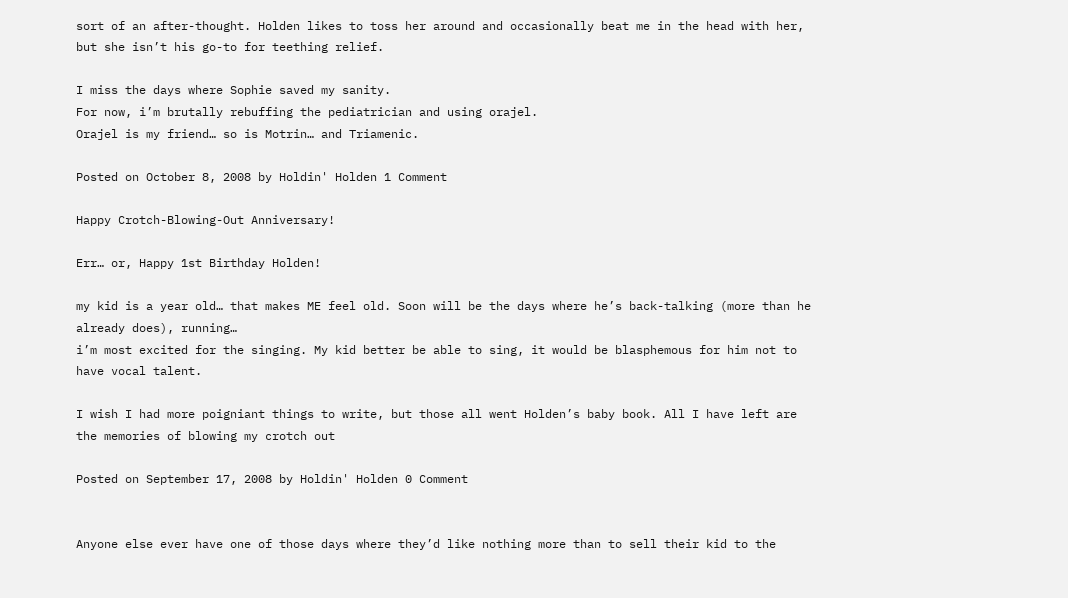sort of an after-thought. Holden likes to toss her around and occasionally beat me in the head with her, but she isn’t his go-to for teething relief.

I miss the days where Sophie saved my sanity.
For now, i’m brutally rebuffing the pediatrician and using orajel.
Orajel is my friend… so is Motrin… and Triamenic.

Posted on October 8, 2008 by Holdin' Holden 1 Comment

Happy Crotch-Blowing-Out Anniversary!

Err… or, Happy 1st Birthday Holden!

my kid is a year old… that makes ME feel old. Soon will be the days where he’s back-talking (more than he already does), running…
i’m most excited for the singing. My kid better be able to sing, it would be blasphemous for him not to have vocal talent.

I wish I had more poigniant things to write, but those all went Holden’s baby book. All I have left are the memories of blowing my crotch out

Posted on September 17, 2008 by Holdin' Holden 0 Comment


Anyone else ever have one of those days where they’d like nothing more than to sell their kid to the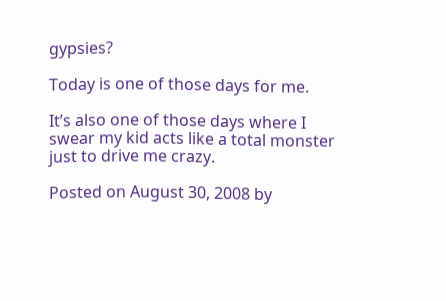gypsies?

Today is one of those days for me.

It’s also one of those days where I swear my kid acts like a total monster just to drive me crazy.

Posted on August 30, 2008 by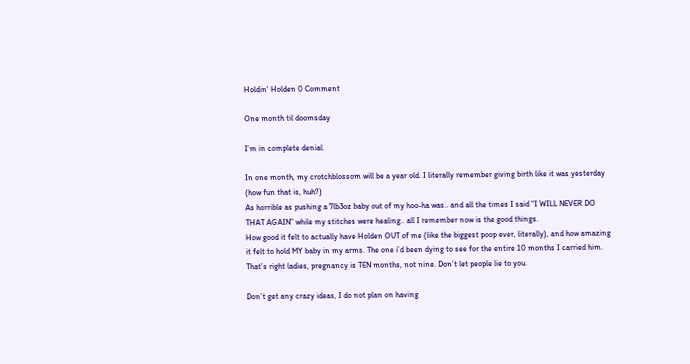Holdin' Holden 0 Comment

One month til doomsday

I’m in complete denial.

In one month, my crotchblossom will be a year old. I literally remember giving birth like it was yesterday (how fun that is, huh?)
As horrible as pushing a 7lb3oz baby out of my hoo-ha was.. and all the times I said “I WILL NEVER DO THAT AGAIN” while my stitches were healing.. all I remember now is the good things.
How good it felt to actually have Holden OUT of me (like the biggest poop ever, literally), and how amazing it felt to hold MY baby in my arms. The one i’d been dying to see for the entire 10 months I carried him. That’s right ladies, pregnancy is TEN months, not nine. Don’t let people lie to you.

Don’t get any crazy ideas, I do not plan on having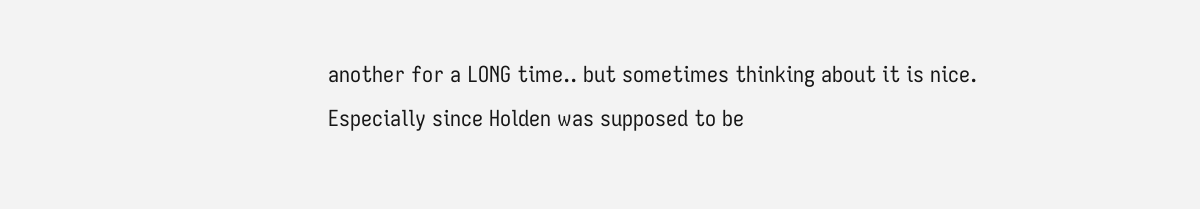another for a LONG time.. but sometimes thinking about it is nice.
Especially since Holden was supposed to be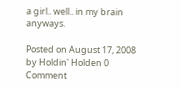a girl.. well.. in my brain anyways.

Posted on August 17, 2008 by Holdin' Holden 0 Comment